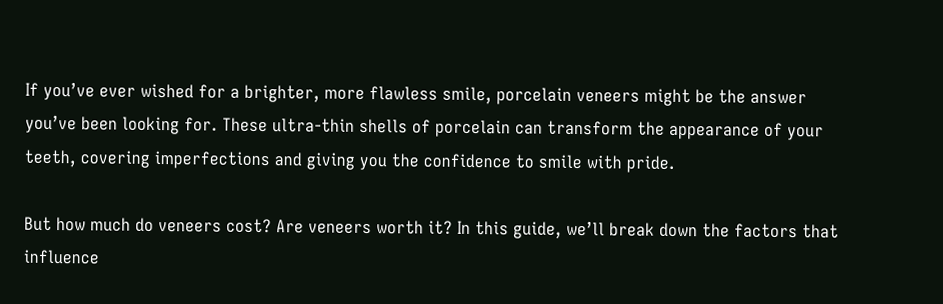If you’ve ever wished for a brighter, more flawless smile, porcelain veneers might be the answer you’ve been looking for. These ultra-thin shells of porcelain can transform the appearance of your teeth, covering imperfections and giving you the confidence to smile with pride.

But how much do veneers cost? Are veneers worth it? In this guide, we’ll break down the factors that influence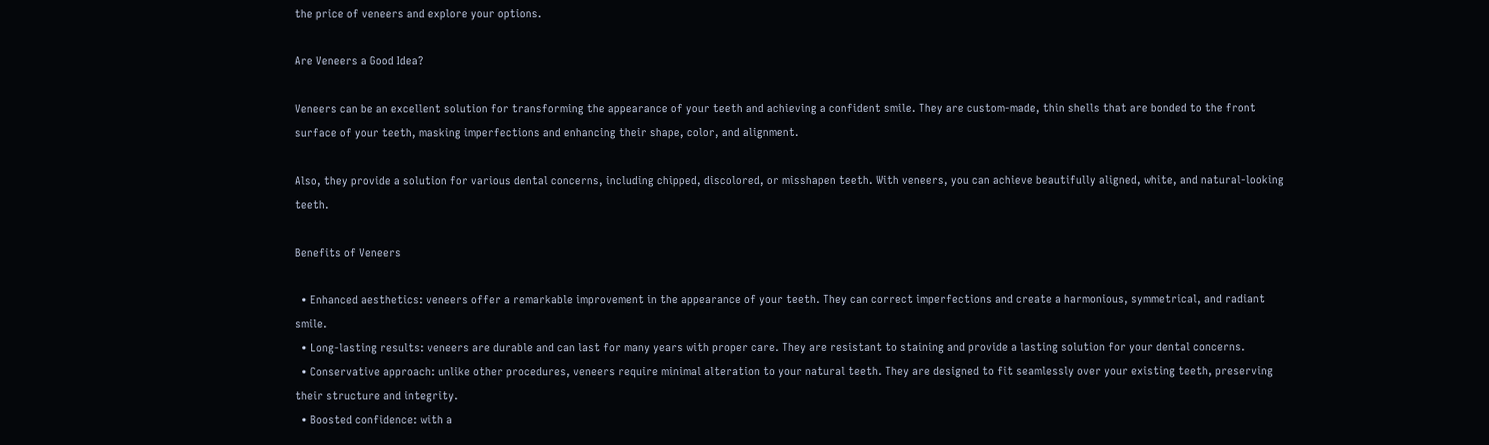the price of veneers and explore your options.

Are Veneers a Good Idea?

Veneers can be an excellent solution for transforming the appearance of your teeth and achieving a confident smile. They are custom-made, thin shells that are bonded to the front surface of your teeth, masking imperfections and enhancing their shape, color, and alignment.

Also, they provide a solution for various dental concerns, including chipped, discolored, or misshapen teeth. With veneers, you can achieve beautifully aligned, white, and natural-looking teeth.

Benefits of Veneers

  • Enhanced aesthetics: veneers offer a remarkable improvement in the appearance of your teeth. They can correct imperfections and create a harmonious, symmetrical, and radiant smile.
  • Long-lasting results: veneers are durable and can last for many years with proper care. They are resistant to staining and provide a lasting solution for your dental concerns.
  • Conservative approach: unlike other procedures, veneers require minimal alteration to your natural teeth. They are designed to fit seamlessly over your existing teeth, preserving their structure and integrity.
  • Boosted confidence: with a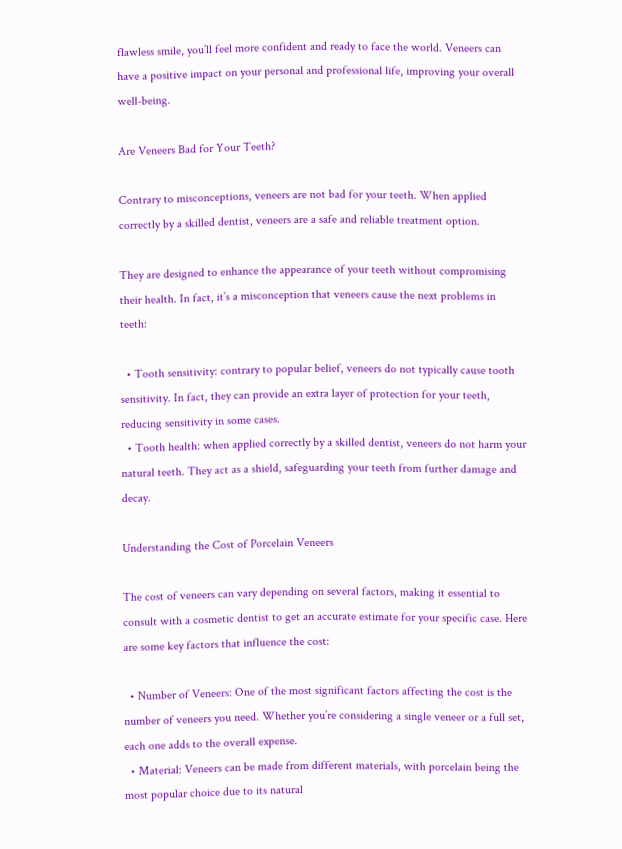flawless smile, you’ll feel more confident and ready to face the world. Veneers can have a positive impact on your personal and professional life, improving your overall well-being.

Are Veneers Bad for Your Teeth?

Contrary to misconceptions, veneers are not bad for your teeth. When applied correctly by a skilled dentist, veneers are a safe and reliable treatment option.

They are designed to enhance the appearance of your teeth without compromising their health. In fact, it’s a misconception that veneers cause the next problems in teeth:

  • Tooth sensitivity: contrary to popular belief, veneers do not typically cause tooth sensitivity. In fact, they can provide an extra layer of protection for your teeth, reducing sensitivity in some cases.
  • Tooth health: when applied correctly by a skilled dentist, veneers do not harm your natural teeth. They act as a shield, safeguarding your teeth from further damage and decay.

Understanding the Cost of Porcelain Veneers

The cost of veneers can vary depending on several factors, making it essential to consult with a cosmetic dentist to get an accurate estimate for your specific case. Here are some key factors that influence the cost:

  • Number of Veneers: One of the most significant factors affecting the cost is the number of veneers you need. Whether you’re considering a single veneer or a full set, each one adds to the overall expense.
  • Material: Veneers can be made from different materials, with porcelain being the most popular choice due to its natural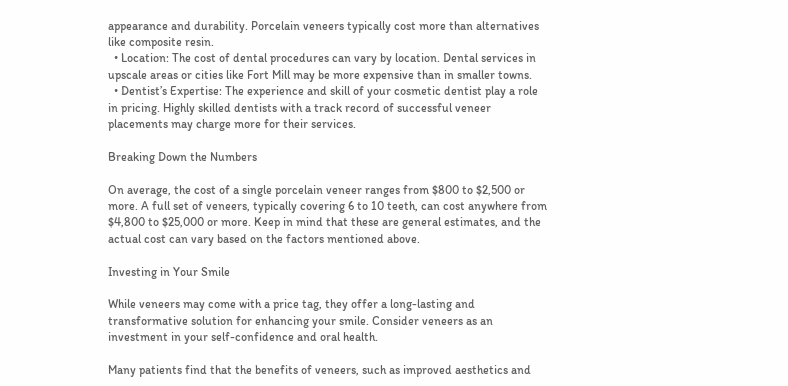appearance and durability. Porcelain veneers typically cost more than alternatives like composite resin.
  • Location: The cost of dental procedures can vary by location. Dental services in upscale areas or cities like Fort Mill may be more expensive than in smaller towns.
  • Dentist’s Expertise: The experience and skill of your cosmetic dentist play a role in pricing. Highly skilled dentists with a track record of successful veneer placements may charge more for their services.

Breaking Down the Numbers

On average, the cost of a single porcelain veneer ranges from $800 to $2,500 or more. A full set of veneers, typically covering 6 to 10 teeth, can cost anywhere from $4,800 to $25,000 or more. Keep in mind that these are general estimates, and the actual cost can vary based on the factors mentioned above.

Investing in Your Smile

While veneers may come with a price tag, they offer a long-lasting and transformative solution for enhancing your smile. Consider veneers as an investment in your self-confidence and oral health.

Many patients find that the benefits of veneers, such as improved aesthetics and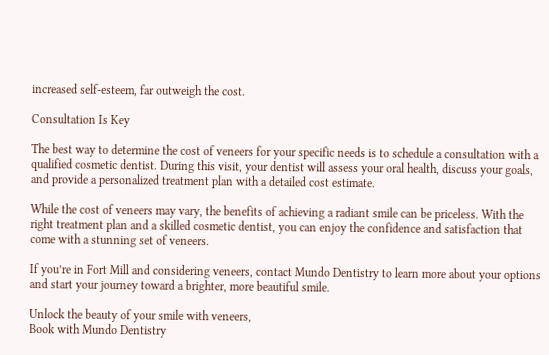increased self-esteem, far outweigh the cost.

Consultation Is Key

The best way to determine the cost of veneers for your specific needs is to schedule a consultation with a qualified cosmetic dentist. During this visit, your dentist will assess your oral health, discuss your goals, and provide a personalized treatment plan with a detailed cost estimate.

While the cost of veneers may vary, the benefits of achieving a radiant smile can be priceless. With the right treatment plan and a skilled cosmetic dentist, you can enjoy the confidence and satisfaction that come with a stunning set of veneers.

If you’re in Fort Mill and considering veneers, contact Mundo Dentistry to learn more about your options and start your journey toward a brighter, more beautiful smile.

Unlock the beauty of your smile with veneers,
Book with Mundo Dentistry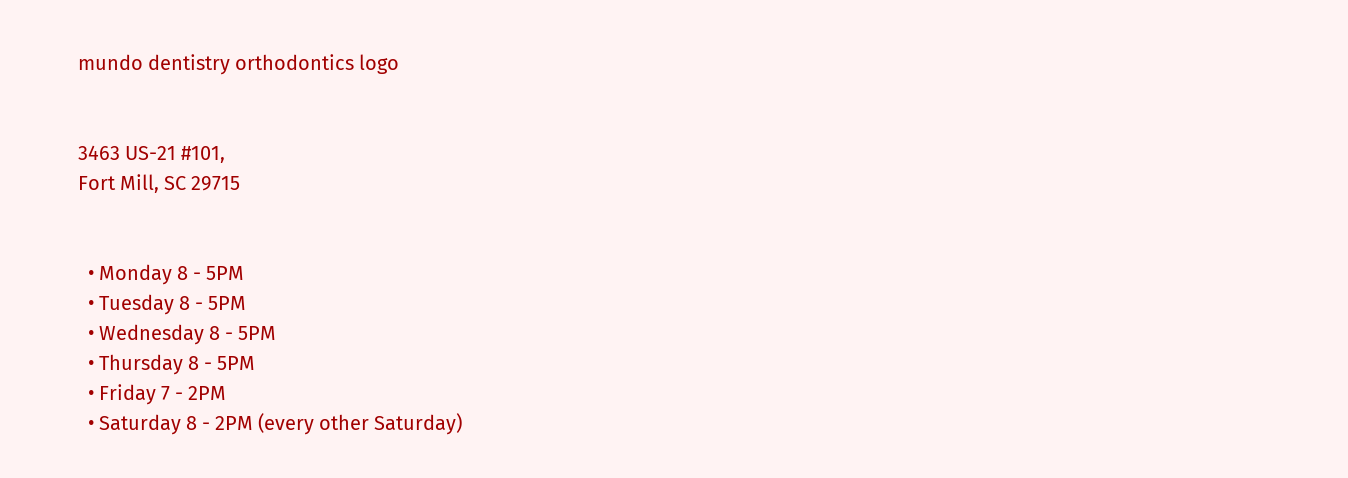mundo dentistry orthodontics logo


3463 US-21 #101,
Fort Mill, SC 29715


  • Monday 8 - 5PM
  • Tuesday 8 - 5PM
  • Wednesday 8 - 5PM
  • Thursday 8 - 5PM
  • Friday 7 - 2PM
  • Saturday 8 - 2PM (every other Saturday)